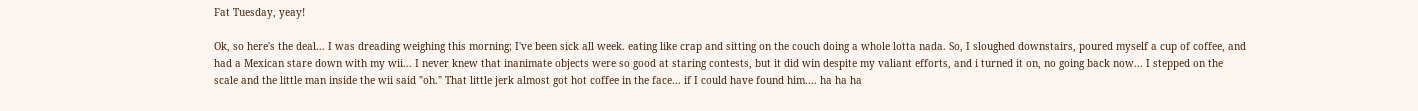Fat Tuesday, yeay!

Ok, so here's the deal... I was dreading weighing this morning; I've been sick all week. eating like crap and sitting on the couch doing a whole lotta nada. So, I sloughed downstairs, poured myself a cup of coffee, and had a Mexican stare down with my wii... I never knew that inanimate objects were so good at staring contests, but it did win despite my valiant efforts, and i turned it on, no going back now... I stepped on the scale and the little man inside the wii said "oh." That little jerk almost got hot coffee in the face... if I could have found him.... ha ha ha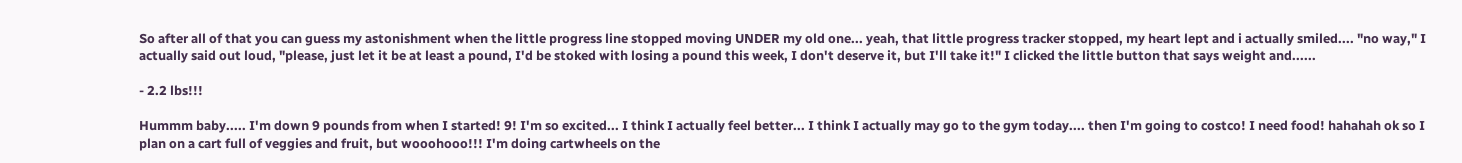So after all of that you can guess my astonishment when the little progress line stopped moving UNDER my old one... yeah, that little progress tracker stopped, my heart lept and i actually smiled.... "no way," I actually said out loud, "please, just let it be at least a pound, I'd be stoked with losing a pound this week, I don't deserve it, but I'll take it!" I clicked the little button that says weight and......

- 2.2 lbs!!!

Hummm baby..... I'm down 9 pounds from when I started! 9! I'm so excited... I think I actually feel better... I think I actually may go to the gym today.... then I'm going to costco! I need food! hahahah ok so I plan on a cart full of veggies and fruit, but wooohooo!!! I'm doing cartwheels on the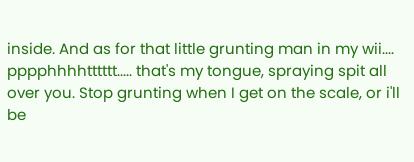inside. And as for that little grunting man in my wii.... pppphhhhtttttt..... that's my tongue, spraying spit all over you. Stop grunting when I get on the scale, or i'll be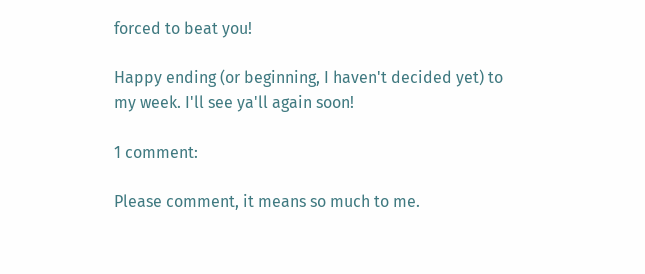forced to beat you!

Happy ending (or beginning, I haven't decided yet) to my week. I'll see ya'll again soon!

1 comment:

Please comment, it means so much to me.